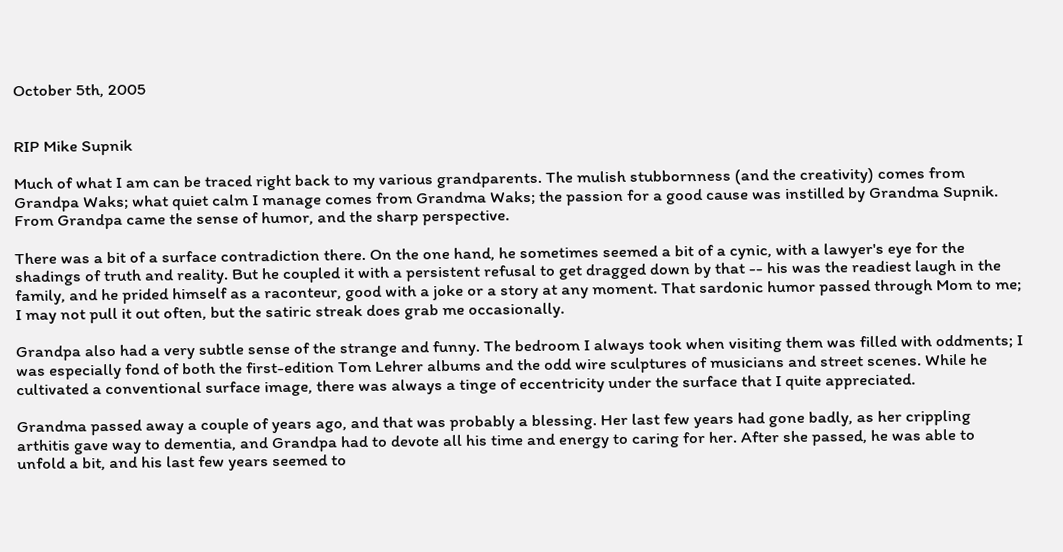October 5th, 2005


RIP Mike Supnik

Much of what I am can be traced right back to my various grandparents. The mulish stubbornness (and the creativity) comes from Grandpa Waks; what quiet calm I manage comes from Grandma Waks; the passion for a good cause was instilled by Grandma Supnik. From Grandpa came the sense of humor, and the sharp perspective.

There was a bit of a surface contradiction there. On the one hand, he sometimes seemed a bit of a cynic, with a lawyer's eye for the shadings of truth and reality. But he coupled it with a persistent refusal to get dragged down by that -- his was the readiest laugh in the family, and he prided himself as a raconteur, good with a joke or a story at any moment. That sardonic humor passed through Mom to me; I may not pull it out often, but the satiric streak does grab me occasionally.

Grandpa also had a very subtle sense of the strange and funny. The bedroom I always took when visiting them was filled with oddments; I was especially fond of both the first-edition Tom Lehrer albums and the odd wire sculptures of musicians and street scenes. While he cultivated a conventional surface image, there was always a tinge of eccentricity under the surface that I quite appreciated.

Grandma passed away a couple of years ago, and that was probably a blessing. Her last few years had gone badly, as her crippling arthitis gave way to dementia, and Grandpa had to devote all his time and energy to caring for her. After she passed, he was able to unfold a bit, and his last few years seemed to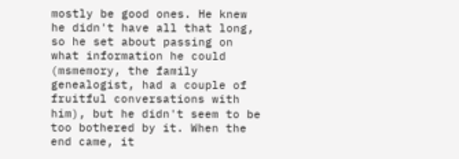mostly be good ones. He knew he didn't have all that long, so he set about passing on what information he could (msmemory, the family genealogist, had a couple of fruitful conversations with him), but he didn't seem to be too bothered by it. When the end came, it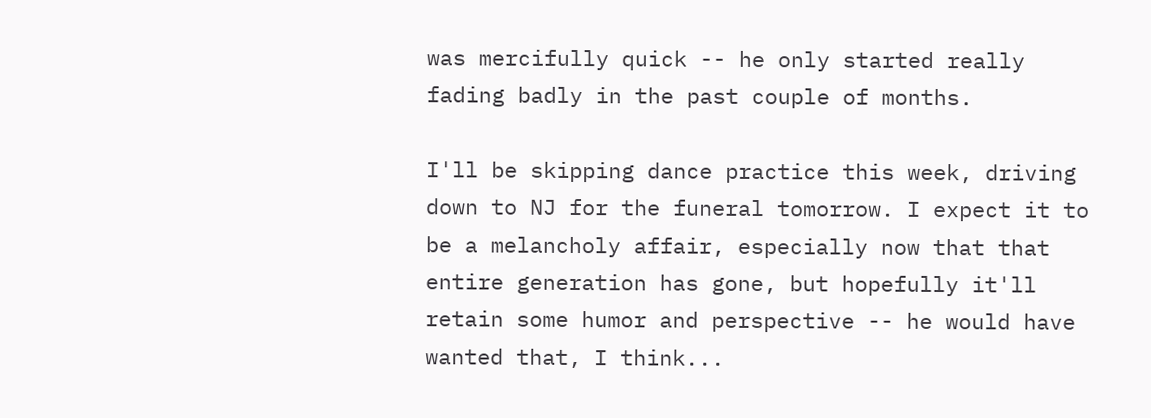was mercifully quick -- he only started really fading badly in the past couple of months.

I'll be skipping dance practice this week, driving down to NJ for the funeral tomorrow. I expect it to be a melancholy affair, especially now that that entire generation has gone, but hopefully it'll retain some humor and perspective -- he would have wanted that, I think...